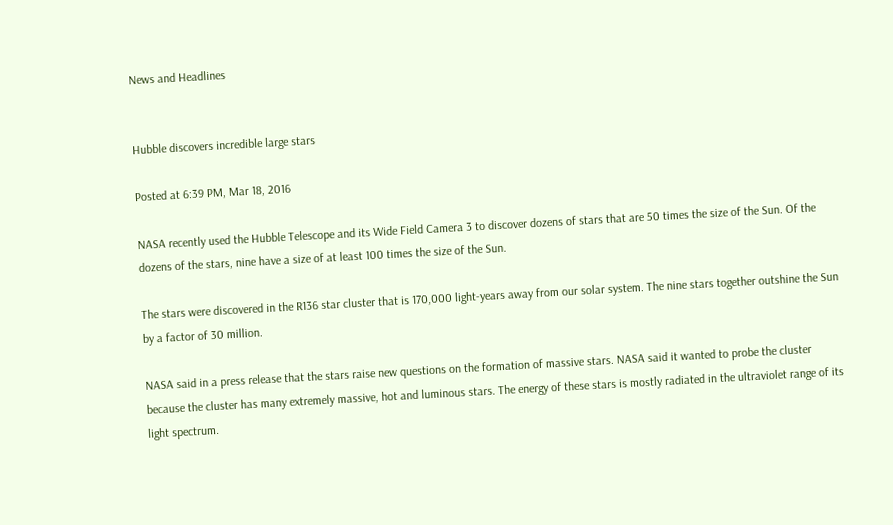News and Headlines


Hubble discovers incredible large stars

Posted at 6:39 PM, Mar 18, 2016

NASA recently used the Hubble Telescope and its Wide Field Camera 3 to discover dozens of stars that are 50 times the size of the Sun. Of the dozens of the stars, nine have a size of at least 100 times the size of the Sun.

The stars were discovered in the R136 star cluster that is 170,000 light-years away from our solar system. The nine stars together outshine the Sun by a factor of 30 million.

NASA said in a press release that the stars raise new questions on the formation of massive stars. NASA said it wanted to probe the cluster because the cluster has many extremely massive, hot and luminous stars. The energy of these stars is mostly radiated in the ultraviolet range of its light spectrum.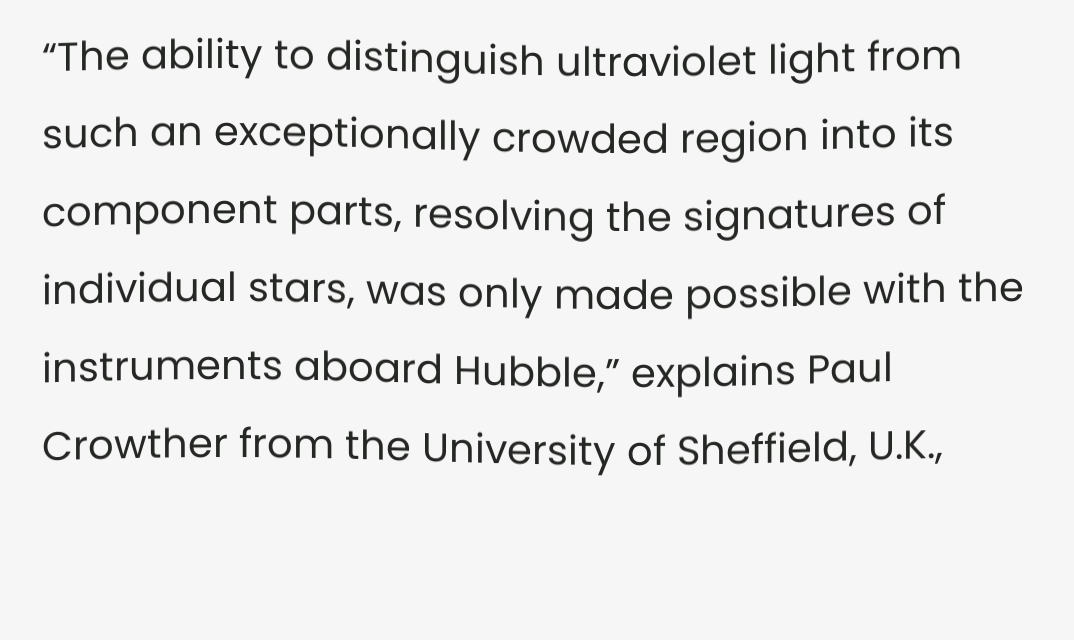“The ability to distinguish ultraviolet light from such an exceptionally crowded region into its component parts, resolving the signatures of individual stars, was only made possible with the instruments aboard Hubble,” explains Paul Crowther from the University of Sheffield, U.K.,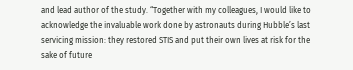and lead author of the study. “Together with my colleagues, I would like to acknowledge the invaluable work done by astronauts during Hubble’s last servicing mission: they restored STIS and put their own lives at risk for the sake of future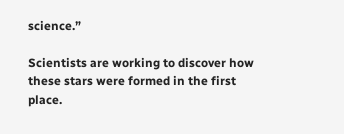science.”

Scientists are working to discover how these stars were formed in the first place.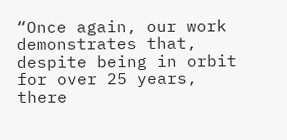“Once again, our work demonstrates that, despite being in orbit for over 25 years, there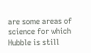are some areas of science for which Hubble is still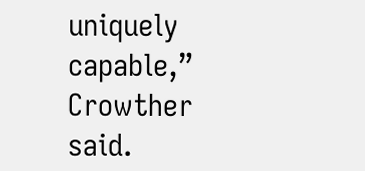uniquely capable,” Crowther said.